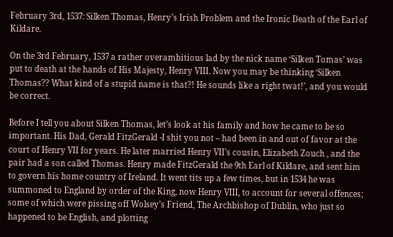February 3rd, 1537: Silken Thomas, Henry’s Irish Problem and the Ironic Death of the Earl of Kildare.

On the 3rd February, 1537 a rather overambitious lad by the nick name ‘Silken Tomas’ was put to death at the hands of His Majesty, Henry VIII. Now you may be thinking ‘Silken Thomas?? What kind of a stupid name is that?! He sounds like a right twat!’, and you would be correct.

Before I tell you about Silken Thomas, let’s look at his family and how he came to be so important. His Dad, Gerald FitzGerald -I shit you not – had been in and out of favor at the court of Henry VII for years. He later married Henry VII’s cousin, Elizabeth Zouch , and the pair had a son called Thomas. Henry made FitzGerald the 9th Earl of Kildare, and sent him to govern his home country of Ireland. It went tits up a few times, but in 1534 he was summoned to England by order of the King, now Henry VIII, to account for several offences; some of which were pissing off Wolsey’s Friend, The Archbishop of Dublin, who just so happened to be English, and plotting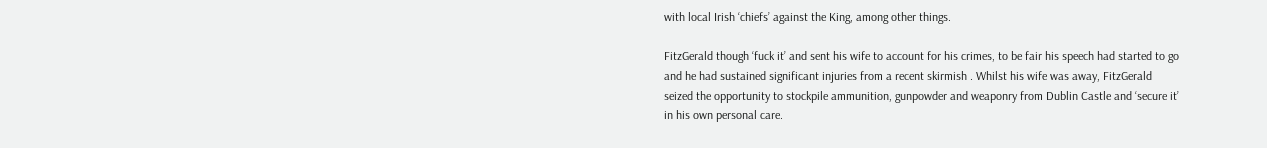with local Irish ‘chiefs’ against the King, among other things.

FitzGerald though ‘fuck it’ and sent his wife to account for his crimes, to be fair his speech had started to go and he had sustained significant injuries from a recent skirmish . Whilst his wife was away, FitzGerald seized the opportunity to stockpile ammunition, gunpowder and weaponry from Dublin Castle and ‘secure it’ in his own personal care.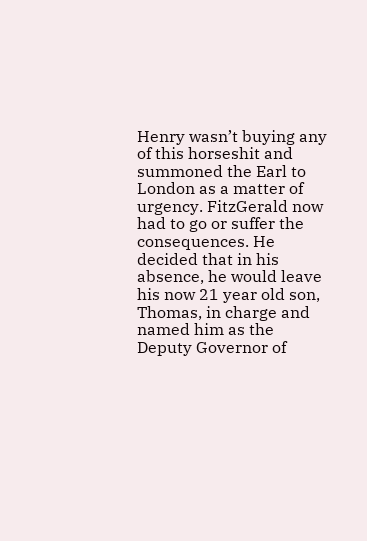Henry wasn’t buying any of this horseshit and  summoned the Earl to London as a matter of urgency. FitzGerald now had to go or suffer the consequences. He decided that in his absence, he would leave his now 21 year old son, Thomas, in charge and named him as the Deputy Governor of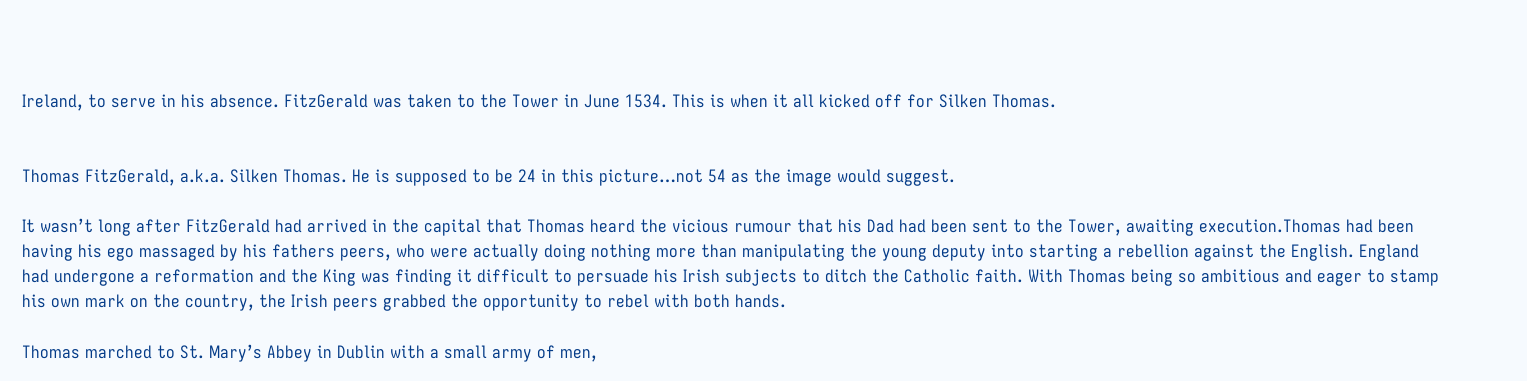Ireland, to serve in his absence. FitzGerald was taken to the Tower in June 1534. This is when it all kicked off for Silken Thomas.


Thomas FitzGerald, a.k.a. Silken Thomas. He is supposed to be 24 in this picture…not 54 as the image would suggest.

It wasn’t long after FitzGerald had arrived in the capital that Thomas heard the vicious rumour that his Dad had been sent to the Tower, awaiting execution.Thomas had been having his ego massaged by his fathers peers, who were actually doing nothing more than manipulating the young deputy into starting a rebellion against the English. England had undergone a reformation and the King was finding it difficult to persuade his Irish subjects to ditch the Catholic faith. With Thomas being so ambitious and eager to stamp his own mark on the country, the Irish peers grabbed the opportunity to rebel with both hands.

Thomas marched to St. Mary’s Abbey in Dublin with a small army of men,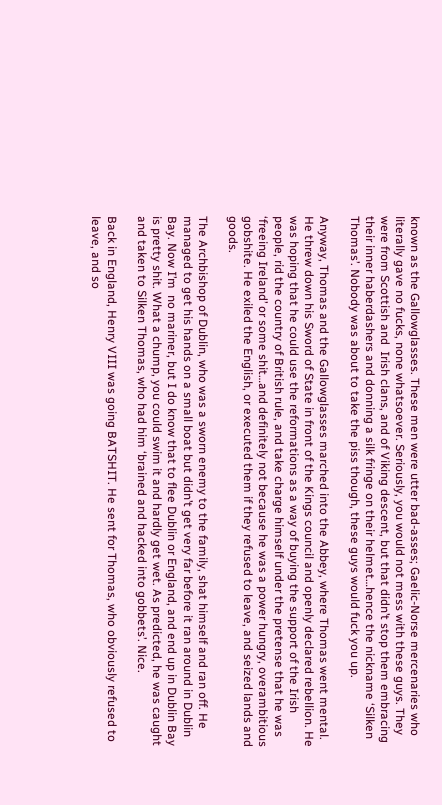known as the Gallowglasses. These men were utter bad-asses; Gaelic-Norse mercenaries who literally gave no fucks, none whatsoever. Seriously, you would not mess with these guys. They were from Scottish and  Irish clans, and of Viking descent, but that didn’t stop them embracing their inner haberdashers and donning a silk fringe on their helmet…hence the nickname ‘Silken Thomas’. Nobody was about to take the piss though, these guys would fuck you up.

Anyway, Thomas and the Gallowglasses marched into the Abbey, where Thomas went mental. He threw down his Sword of State in front of the Kings council and openly declared rebellion. He was hoping that he could use the reformations as a way of buying the support of the Irish people, rid the country of British rule, and take charge himself under the pretense that he was ‘freeing Ireland’ or some shit…and definitely not because he was a power hungry, overambitious gobshite. He exiled the English, or executed them if they refused to leave, and seized lands and goods.

The Archbishop of Dublin, who was a sworn enemy to the family, shat himself and ran off. He managed to get his hands on a small boat but didn’t get very far before it ran around in Dublin Bay. Now I’m  no mariner, but I do know that to flee Dublin or England, and end up in Dublin Bay is pretty shit. What a chump, you could swim it and hardly get wet. As predicted, he was caught and taken to Silken Thomas, who had him ‘brained and hacked into gobbets’. Nice.

Back in England, Henry VIII was going BATSHIT. He sent for Thomas, who obviously refused to leave, and so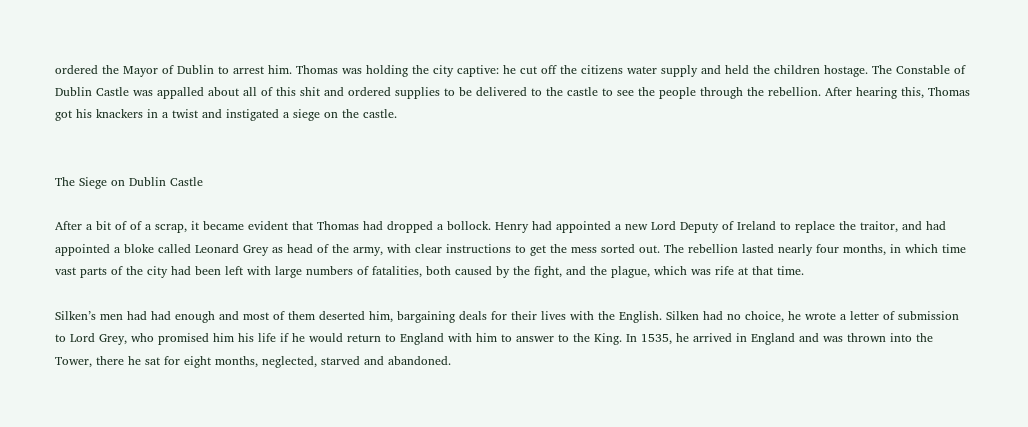ordered the Mayor of Dublin to arrest him. Thomas was holding the city captive: he cut off the citizens water supply and held the children hostage. The Constable of Dublin Castle was appalled about all of this shit and ordered supplies to be delivered to the castle to see the people through the rebellion. After hearing this, Thomas got his knackers in a twist and instigated a siege on the castle.


The Siege on Dublin Castle

After a bit of of a scrap, it became evident that Thomas had dropped a bollock. Henry had appointed a new Lord Deputy of Ireland to replace the traitor, and had appointed a bloke called Leonard Grey as head of the army, with clear instructions to get the mess sorted out. The rebellion lasted nearly four months, in which time vast parts of the city had been left with large numbers of fatalities, both caused by the fight, and the plague, which was rife at that time.

Silken’s men had had enough and most of them deserted him, bargaining deals for their lives with the English. Silken had no choice, he wrote a letter of submission to Lord Grey, who promised him his life if he would return to England with him to answer to the King. In 1535, he arrived in England and was thrown into the Tower, there he sat for eight months, neglected, starved and abandoned.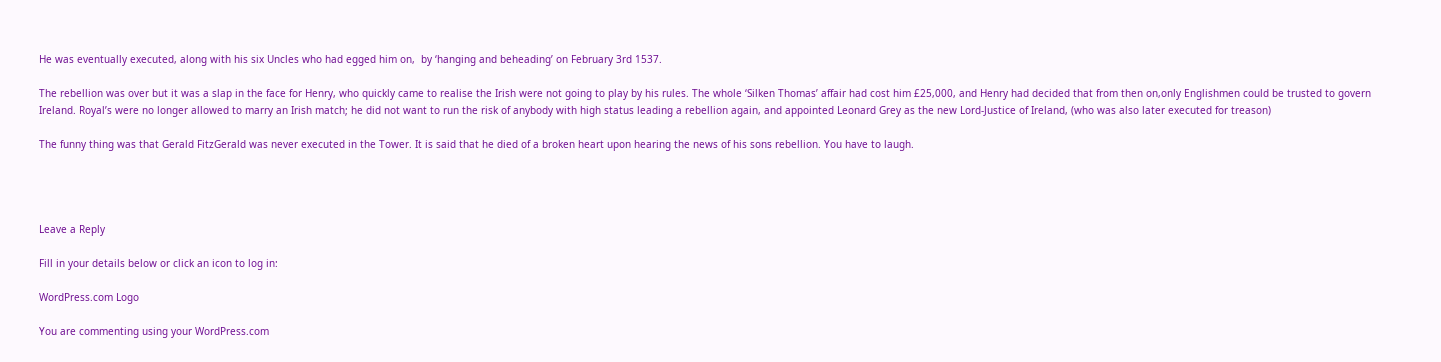He was eventually executed, along with his six Uncles who had egged him on,  by ‘hanging and beheading’ on February 3rd 1537.

The rebellion was over but it was a slap in the face for Henry, who quickly came to realise the Irish were not going to play by his rules. The whole ‘Silken Thomas’ affair had cost him £25,000, and Henry had decided that from then on,only Englishmen could be trusted to govern Ireland. Royal’s were no longer allowed to marry an Irish match; he did not want to run the risk of anybody with high status leading a rebellion again, and appointed Leonard Grey as the new Lord-Justice of Ireland, (who was also later executed for treason)

The funny thing was that Gerald FitzGerald was never executed in the Tower. It is said that he died of a broken heart upon hearing the news of his sons rebellion. You have to laugh.




Leave a Reply

Fill in your details below or click an icon to log in:

WordPress.com Logo

You are commenting using your WordPress.com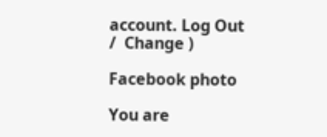account. Log Out /  Change )

Facebook photo

You are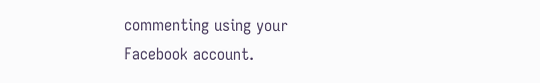commenting using your Facebook account.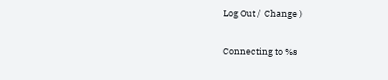Log Out /  Change )

Connecting to %s